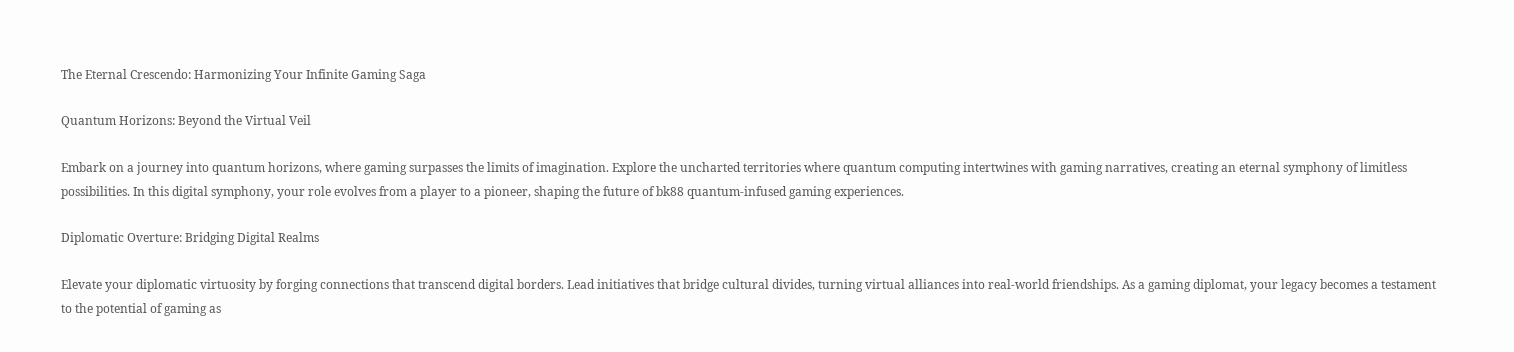The Eternal Crescendo: Harmonizing Your Infinite Gaming Saga

Quantum Horizons: Beyond the Virtual Veil

Embark on a journey into quantum horizons, where gaming surpasses the limits of imagination. Explore the uncharted territories where quantum computing intertwines with gaming narratives, creating an eternal symphony of limitless possibilities. In this digital symphony, your role evolves from a player to a pioneer, shaping the future of bk88 quantum-infused gaming experiences.

Diplomatic Overture: Bridging Digital Realms

Elevate your diplomatic virtuosity by forging connections that transcend digital borders. Lead initiatives that bridge cultural divides, turning virtual alliances into real-world friendships. As a gaming diplomat, your legacy becomes a testament to the potential of gaming as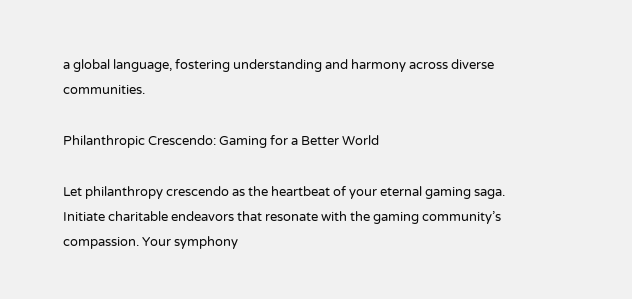a global language, fostering understanding and harmony across diverse communities.

Philanthropic Crescendo: Gaming for a Better World

Let philanthropy crescendo as the heartbeat of your eternal gaming saga. Initiate charitable endeavors that resonate with the gaming community’s compassion. Your symphony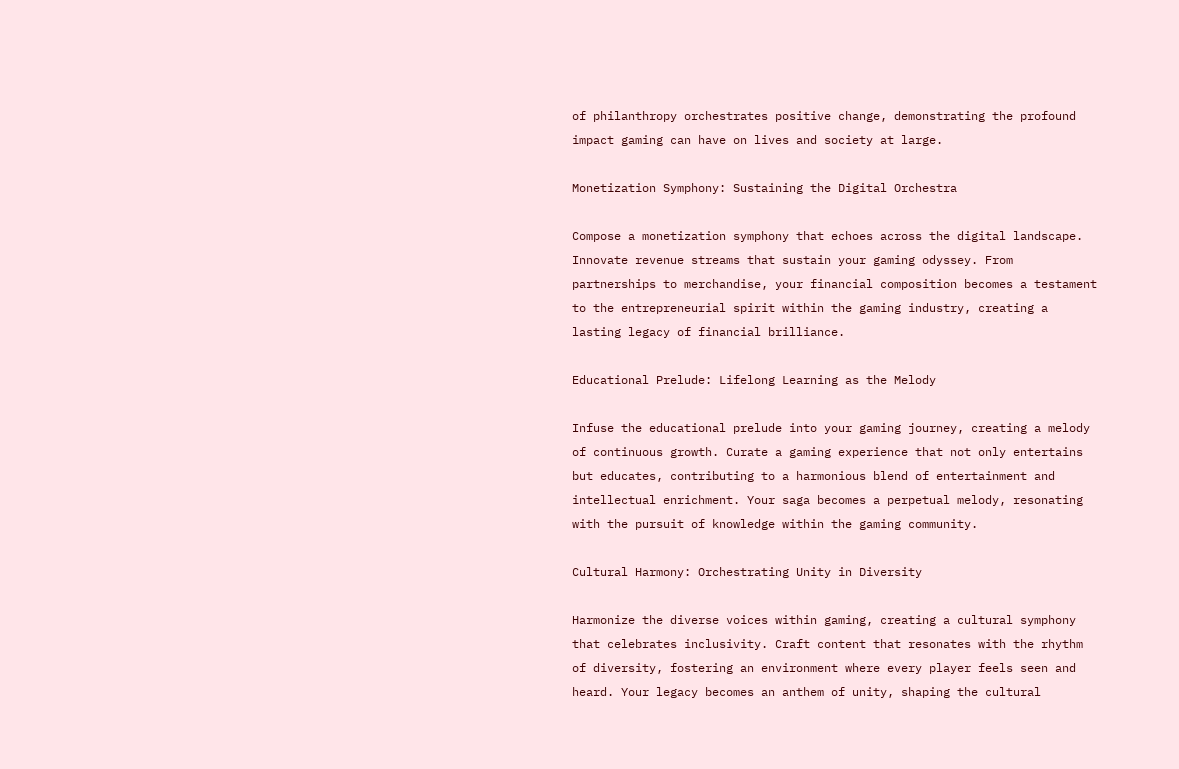of philanthropy orchestrates positive change, demonstrating the profound impact gaming can have on lives and society at large.

Monetization Symphony: Sustaining the Digital Orchestra

Compose a monetization symphony that echoes across the digital landscape. Innovate revenue streams that sustain your gaming odyssey. From partnerships to merchandise, your financial composition becomes a testament to the entrepreneurial spirit within the gaming industry, creating a lasting legacy of financial brilliance.

Educational Prelude: Lifelong Learning as the Melody

Infuse the educational prelude into your gaming journey, creating a melody of continuous growth. Curate a gaming experience that not only entertains but educates, contributing to a harmonious blend of entertainment and intellectual enrichment. Your saga becomes a perpetual melody, resonating with the pursuit of knowledge within the gaming community.

Cultural Harmony: Orchestrating Unity in Diversity

Harmonize the diverse voices within gaming, creating a cultural symphony that celebrates inclusivity. Craft content that resonates with the rhythm of diversity, fostering an environment where every player feels seen and heard. Your legacy becomes an anthem of unity, shaping the cultural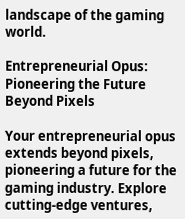landscape of the gaming world.

Entrepreneurial Opus: Pioneering the Future Beyond Pixels

Your entrepreneurial opus extends beyond pixels, pioneering a future for the gaming industry. Explore cutting-edge ventures,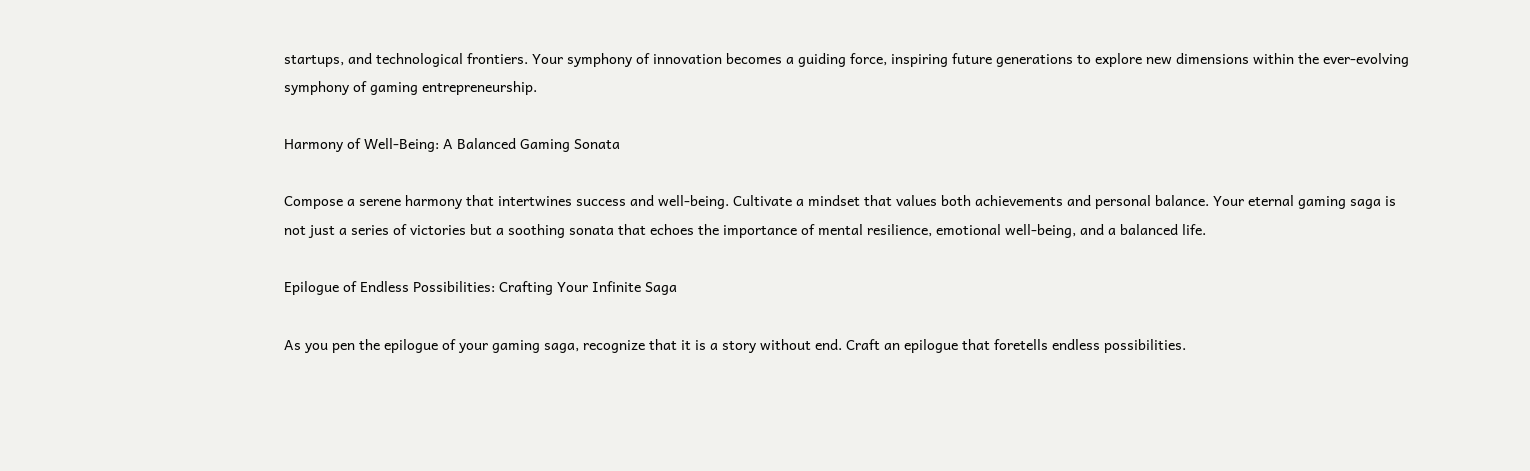startups, and technological frontiers. Your symphony of innovation becomes a guiding force, inspiring future generations to explore new dimensions within the ever-evolving symphony of gaming entrepreneurship.

Harmony of Well-Being: A Balanced Gaming Sonata

Compose a serene harmony that intertwines success and well-being. Cultivate a mindset that values both achievements and personal balance. Your eternal gaming saga is not just a series of victories but a soothing sonata that echoes the importance of mental resilience, emotional well-being, and a balanced life.

Epilogue of Endless Possibilities: Crafting Your Infinite Saga

As you pen the epilogue of your gaming saga, recognize that it is a story without end. Craft an epilogue that foretells endless possibilities.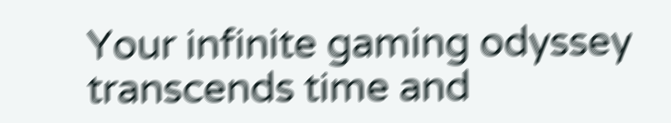Your infinite gaming odyssey transcends time and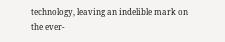technology, leaving an indelible mark on the ever-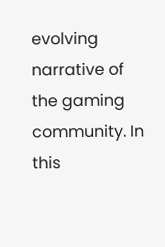evolving narrative of the gaming community. In this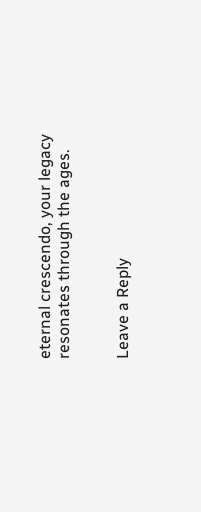eternal crescendo, your legacy resonates through the ages.


Leave a Reply